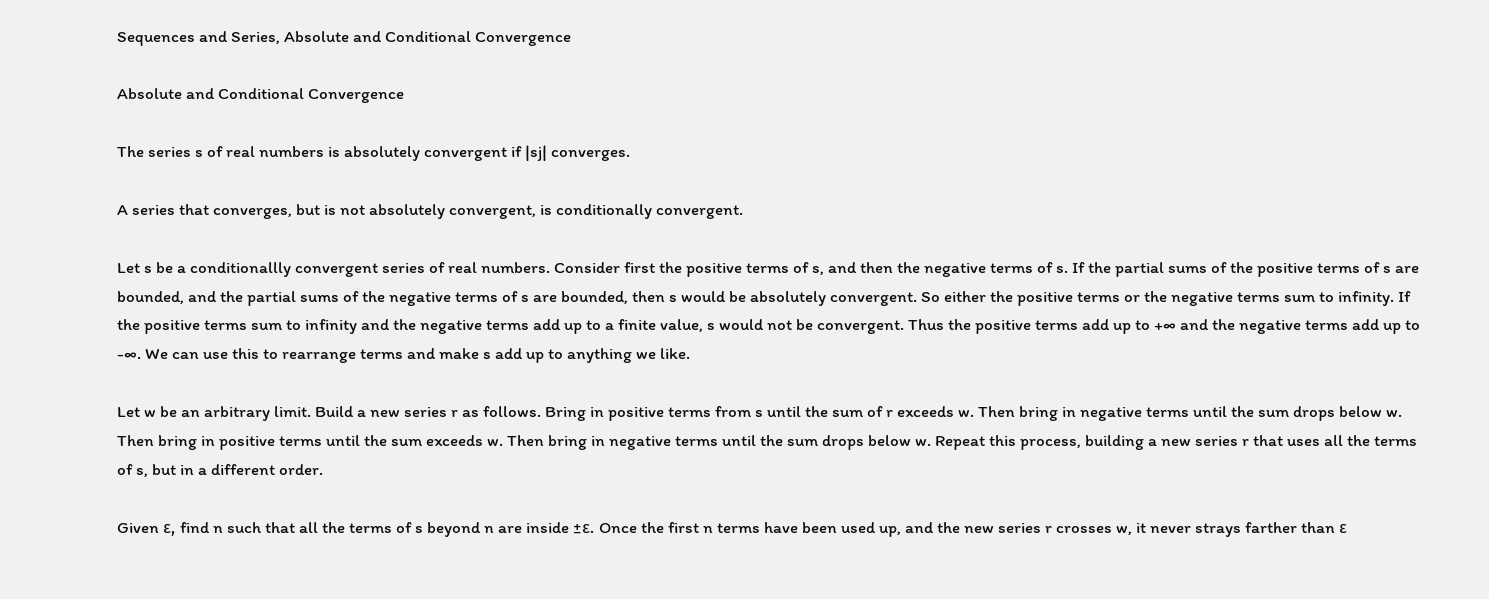Sequences and Series, Absolute and Conditional Convergence

Absolute and Conditional Convergence

The series s of real numbers is absolutely convergent if |sj| converges.

A series that converges, but is not absolutely convergent, is conditionally convergent.

Let s be a conditionallly convergent series of real numbers. Consider first the positive terms of s, and then the negative terms of s. If the partial sums of the positive terms of s are bounded, and the partial sums of the negative terms of s are bounded, then s would be absolutely convergent. So either the positive terms or the negative terms sum to infinity. If the positive terms sum to infinity and the negative terms add up to a finite value, s would not be convergent. Thus the positive terms add up to +∞ and the negative terms add up to -∞. We can use this to rearrange terms and make s add up to anything we like.

Let w be an arbitrary limit. Build a new series r as follows. Bring in positive terms from s until the sum of r exceeds w. Then bring in negative terms until the sum drops below w. Then bring in positive terms until the sum exceeds w. Then bring in negative terms until the sum drops below w. Repeat this process, building a new series r that uses all the terms of s, but in a different order.

Given ε, find n such that all the terms of s beyond n are inside ±ε. Once the first n terms have been used up, and the new series r crosses w, it never strays farther than ε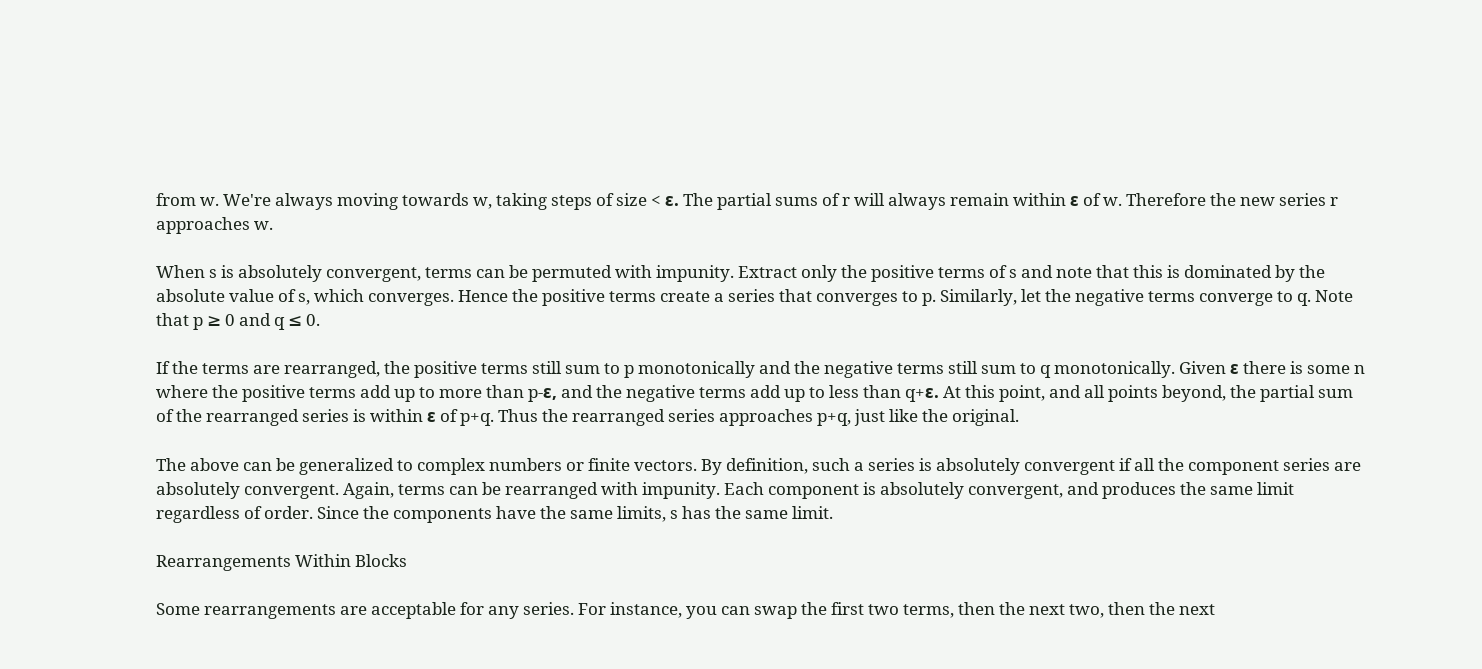from w. We're always moving towards w, taking steps of size < ε. The partial sums of r will always remain within ε of w. Therefore the new series r approaches w.

When s is absolutely convergent, terms can be permuted with impunity. Extract only the positive terms of s and note that this is dominated by the absolute value of s, which converges. Hence the positive terms create a series that converges to p. Similarly, let the negative terms converge to q. Note that p ≥ 0 and q ≤ 0.

If the terms are rearranged, the positive terms still sum to p monotonically and the negative terms still sum to q monotonically. Given ε there is some n where the positive terms add up to more than p-ε, and the negative terms add up to less than q+ε. At this point, and all points beyond, the partial sum of the rearranged series is within ε of p+q. Thus the rearranged series approaches p+q, just like the original.

The above can be generalized to complex numbers or finite vectors. By definition, such a series is absolutely convergent if all the component series are absolutely convergent. Again, terms can be rearranged with impunity. Each component is absolutely convergent, and produces the same limit regardless of order. Since the components have the same limits, s has the same limit.

Rearrangements Within Blocks

Some rearrangements are acceptable for any series. For instance, you can swap the first two terms, then the next two, then the next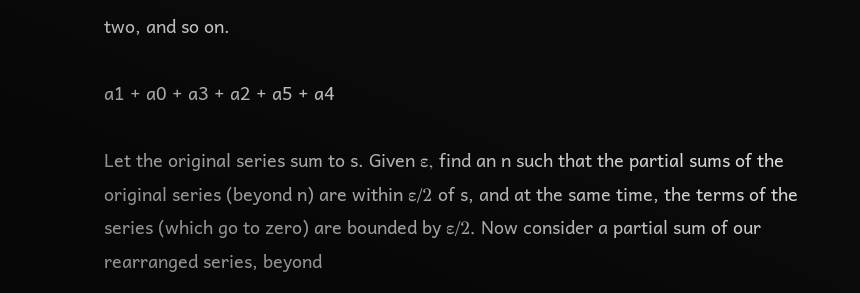two, and so on.

a1 + a0 + a3 + a2 + a5 + a4

Let the original series sum to s. Given ε, find an n such that the partial sums of the original series (beyond n) are within ε/2 of s, and at the same time, the terms of the series (which go to zero) are bounded by ε/2. Now consider a partial sum of our rearranged series, beyond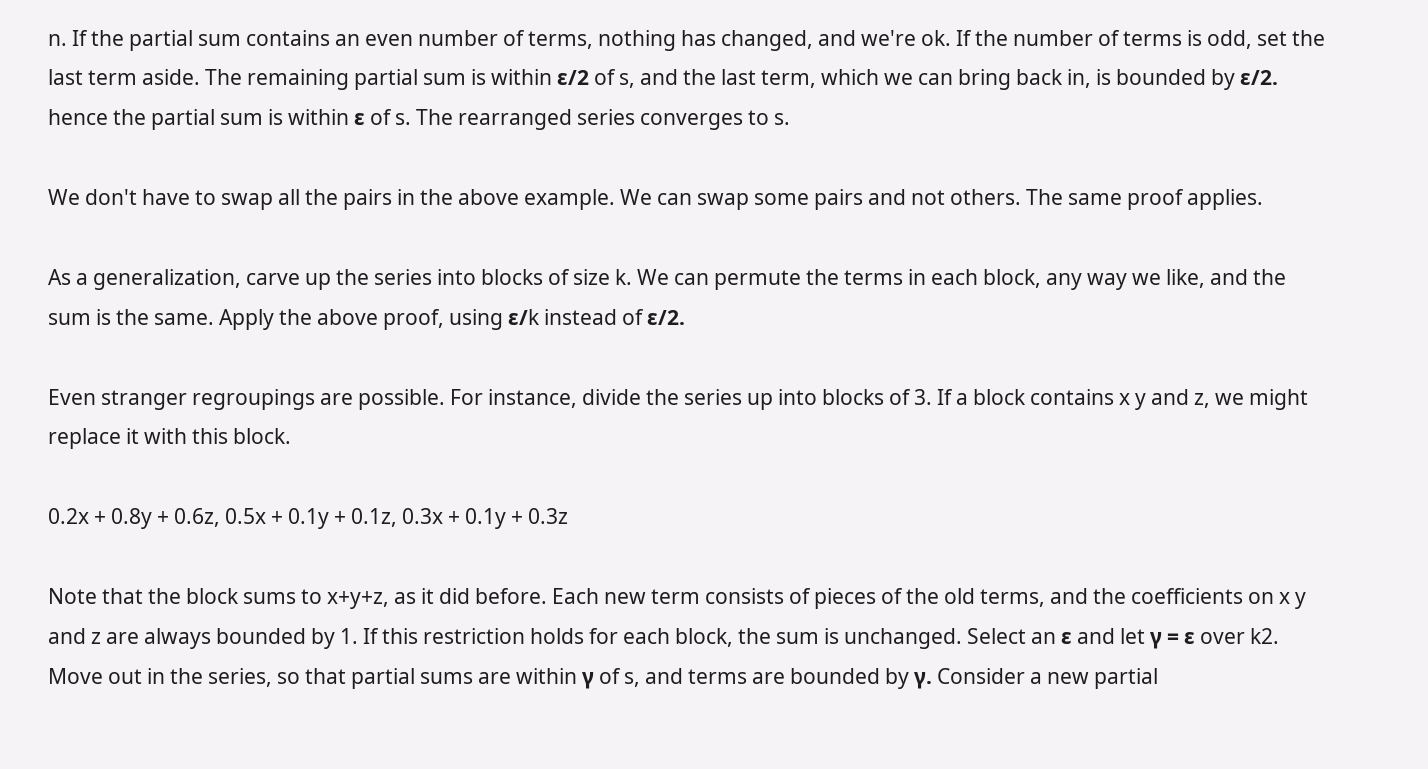n. If the partial sum contains an even number of terms, nothing has changed, and we're ok. If the number of terms is odd, set the last term aside. The remaining partial sum is within ε/2 of s, and the last term, which we can bring back in, is bounded by ε/2. hence the partial sum is within ε of s. The rearranged series converges to s.

We don't have to swap all the pairs in the above example. We can swap some pairs and not others. The same proof applies.

As a generalization, carve up the series into blocks of size k. We can permute the terms in each block, any way we like, and the sum is the same. Apply the above proof, using ε/k instead of ε/2.

Even stranger regroupings are possible. For instance, divide the series up into blocks of 3. If a block contains x y and z, we might replace it with this block.

0.2x + 0.8y + 0.6z, 0.5x + 0.1y + 0.1z, 0.3x + 0.1y + 0.3z

Note that the block sums to x+y+z, as it did before. Each new term consists of pieces of the old terms, and the coefficients on x y and z are always bounded by 1. If this restriction holds for each block, the sum is unchanged. Select an ε and let γ = ε over k2. Move out in the series, so that partial sums are within γ of s, and terms are bounded by γ. Consider a new partial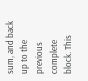sum, and back up to the previous complete block. This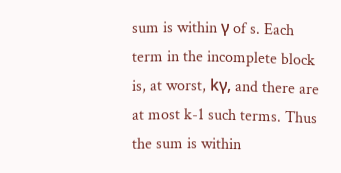sum is within γ of s. Each term in the incomplete block is, at worst, kγ, and there are at most k-1 such terms. Thus the sum is within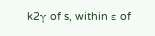k2γ of s, within ε of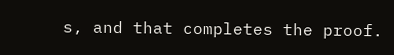s, and that completes the proof.